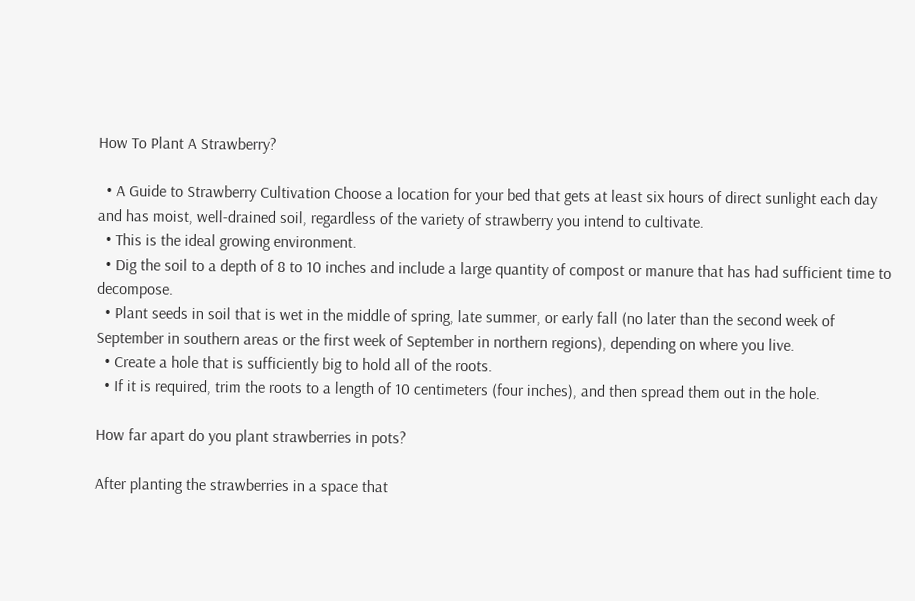How To Plant A Strawberry?

  • A Guide to Strawberry Cultivation Choose a location for your bed that gets at least six hours of direct sunlight each day and has moist, well-drained soil, regardless of the variety of strawberry you intend to cultivate.
  • This is the ideal growing environment.
  • Dig the soil to a depth of 8 to 10 inches and include a large quantity of compost or manure that has had sufficient time to decompose.
  • Plant seeds in soil that is wet in the middle of spring, late summer, or early fall (no later than the second week of September in southern areas or the first week of September in northern regions), depending on where you live.
  • Create a hole that is sufficiently big to hold all of the roots.
  • If it is required, trim the roots to a length of 10 centimeters (four inches), and then spread them out in the hole.

How far apart do you plant strawberries in pots?

After planting the strawberries in a space that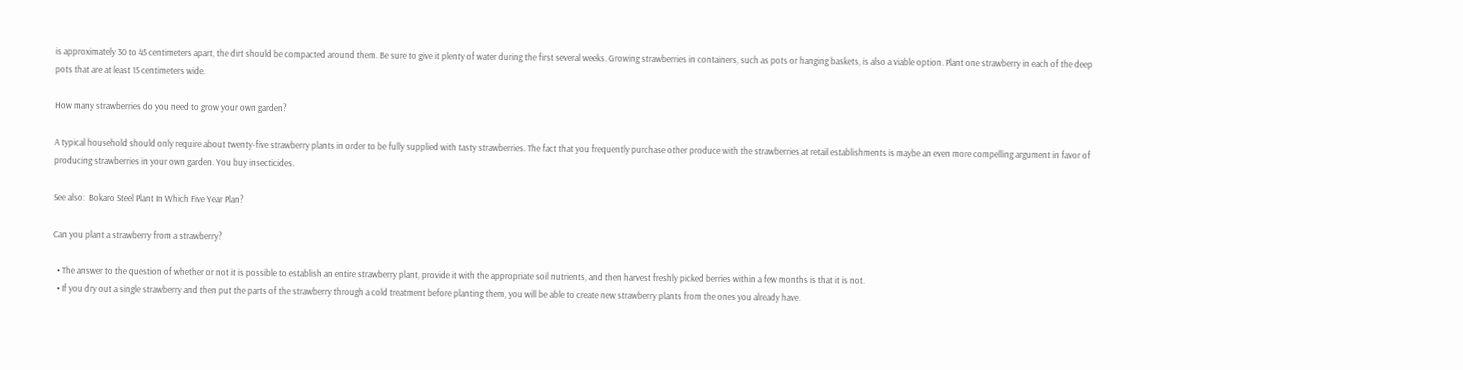is approximately 30 to 45 centimeters apart, the dirt should be compacted around them. Be sure to give it plenty of water during the first several weeks. Growing strawberries in containers, such as pots or hanging baskets, is also a viable option. Plant one strawberry in each of the deep pots that are at least 15 centimeters wide.

How many strawberries do you need to grow your own garden?

A typical household should only require about twenty-five strawberry plants in order to be fully supplied with tasty strawberries. The fact that you frequently purchase other produce with the strawberries at retail establishments is maybe an even more compelling argument in favor of producing strawberries in your own garden. You buy insecticides.

See also:  Bokaro Steel Plant In Which Five Year Plan?

Can you plant a strawberry from a strawberry?

  • The answer to the question of whether or not it is possible to establish an entire strawberry plant, provide it with the appropriate soil nutrients, and then harvest freshly picked berries within a few months is that it is not.
  • If you dry out a single strawberry and then put the parts of the strawberry through a cold treatment before planting them, you will be able to create new strawberry plants from the ones you already have.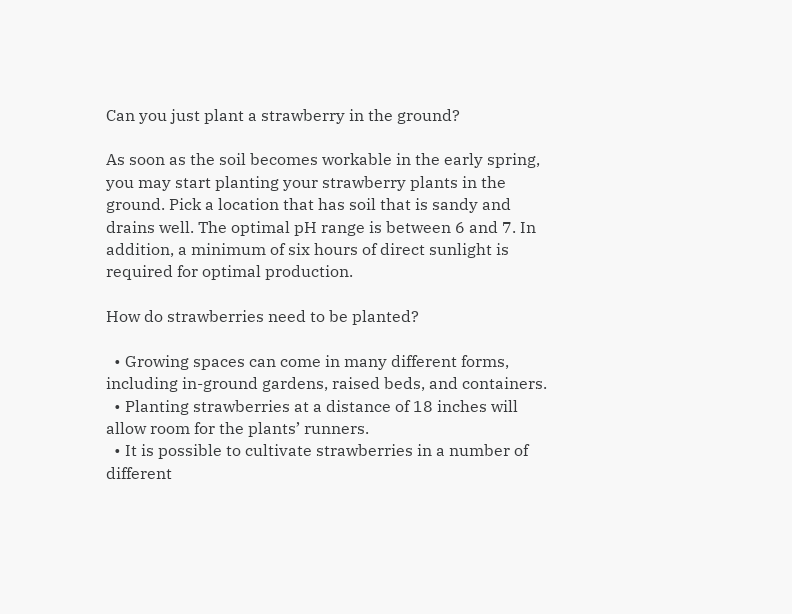Can you just plant a strawberry in the ground?

As soon as the soil becomes workable in the early spring, you may start planting your strawberry plants in the ground. Pick a location that has soil that is sandy and drains well. The optimal pH range is between 6 and 7. In addition, a minimum of six hours of direct sunlight is required for optimal production.

How do strawberries need to be planted?

  • Growing spaces can come in many different forms, including in-ground gardens, raised beds, and containers.
  • Planting strawberries at a distance of 18 inches will allow room for the plants’ runners.
  • It is possible to cultivate strawberries in a number of different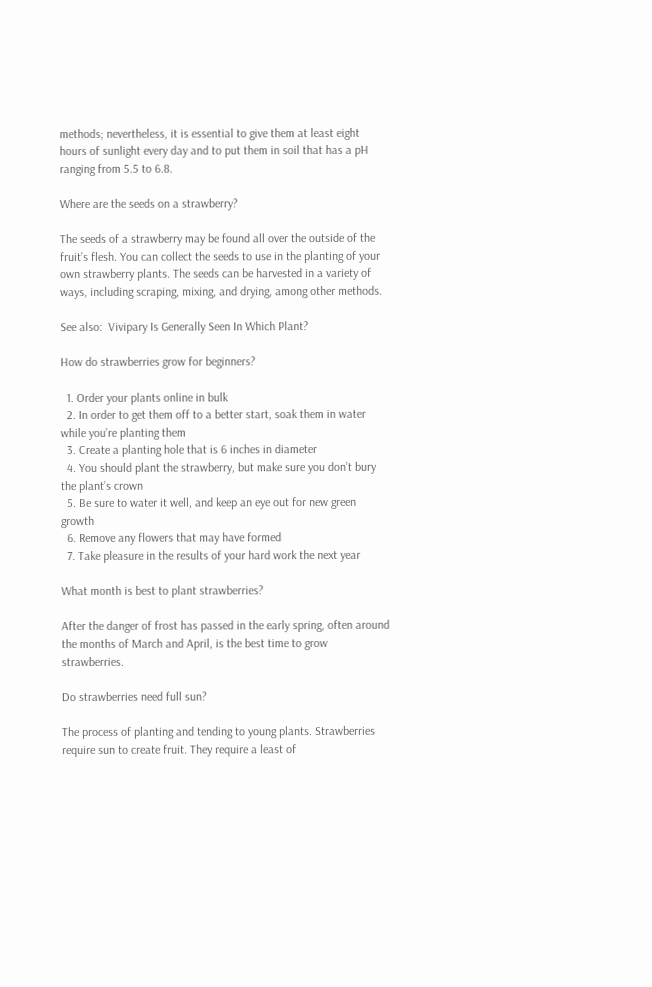methods; nevertheless, it is essential to give them at least eight hours of sunlight every day and to put them in soil that has a pH ranging from 5.5 to 6.8.

Where are the seeds on a strawberry?

The seeds of a strawberry may be found all over the outside of the fruit’s flesh. You can collect the seeds to use in the planting of your own strawberry plants. The seeds can be harvested in a variety of ways, including scraping, mixing, and drying, among other methods.

See also:  Vivipary Is Generally Seen In Which Plant?

How do strawberries grow for beginners?

  1. Order your plants online in bulk
  2. In order to get them off to a better start, soak them in water while you’re planting them
  3. Create a planting hole that is 6 inches in diameter
  4. You should plant the strawberry, but make sure you don’t bury the plant’s crown
  5. Be sure to water it well, and keep an eye out for new green growth
  6. Remove any flowers that may have formed
  7. Take pleasure in the results of your hard work the next year

What month is best to plant strawberries?

After the danger of frost has passed in the early spring, often around the months of March and April, is the best time to grow strawberries.

Do strawberries need full sun?

The process of planting and tending to young plants. Strawberries require sun to create fruit. They require a least of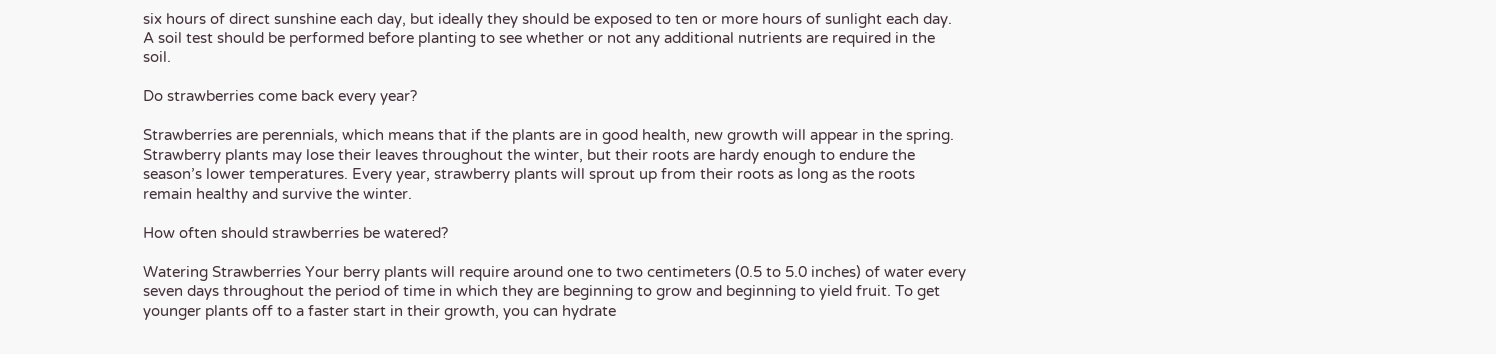six hours of direct sunshine each day, but ideally they should be exposed to ten or more hours of sunlight each day. A soil test should be performed before planting to see whether or not any additional nutrients are required in the soil.

Do strawberries come back every year?

Strawberries are perennials, which means that if the plants are in good health, new growth will appear in the spring. Strawberry plants may lose their leaves throughout the winter, but their roots are hardy enough to endure the season’s lower temperatures. Every year, strawberry plants will sprout up from their roots as long as the roots remain healthy and survive the winter.

How often should strawberries be watered?

Watering Strawberries Your berry plants will require around one to two centimeters (0.5 to 5.0 inches) of water every seven days throughout the period of time in which they are beginning to grow and beginning to yield fruit. To get younger plants off to a faster start in their growth, you can hydrate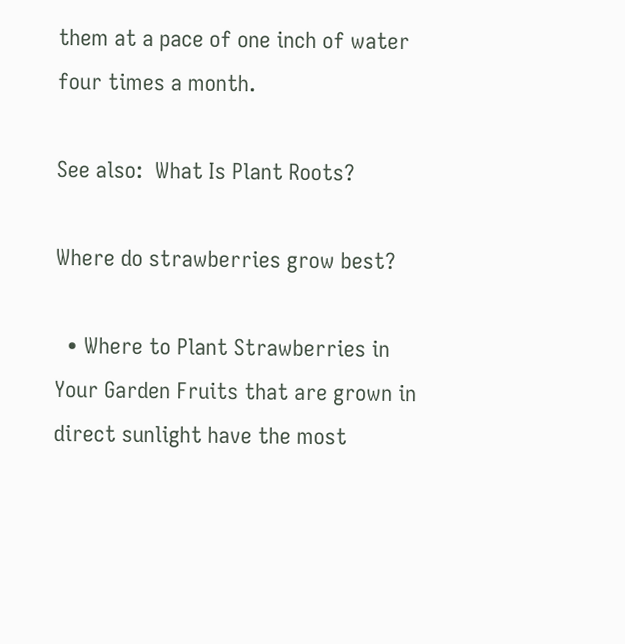them at a pace of one inch of water four times a month.

See also:  What Is Plant Roots?

Where do strawberries grow best?

  • Where to Plant Strawberries in Your Garden Fruits that are grown in direct sunlight have the most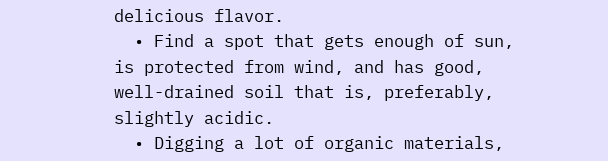delicious flavor.
  • Find a spot that gets enough of sun, is protected from wind, and has good, well-drained soil that is, preferably, slightly acidic.
  • Digging a lot of organic materials,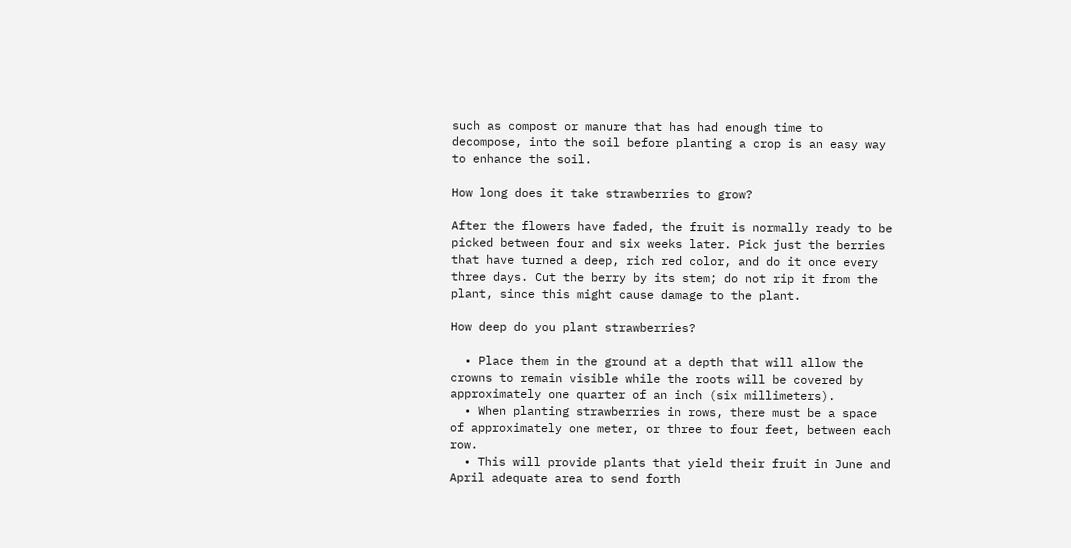such as compost or manure that has had enough time to decompose, into the soil before planting a crop is an easy way to enhance the soil.

How long does it take strawberries to grow?

After the flowers have faded, the fruit is normally ready to be picked between four and six weeks later. Pick just the berries that have turned a deep, rich red color, and do it once every three days. Cut the berry by its stem; do not rip it from the plant, since this might cause damage to the plant.

How deep do you plant strawberries?

  • Place them in the ground at a depth that will allow the crowns to remain visible while the roots will be covered by approximately one quarter of an inch (six millimeters).
  • When planting strawberries in rows, there must be a space of approximately one meter, or three to four feet, between each row.
  • This will provide plants that yield their fruit in June and April adequate area to send forth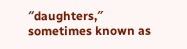″daughters,″ sometimes known as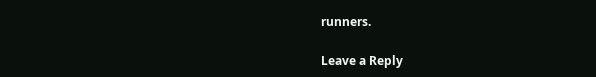runners.

Leave a Reply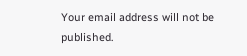Your email address will not be published.